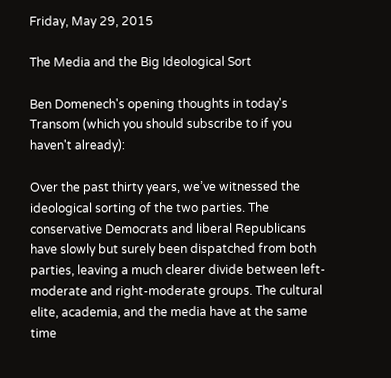Friday, May 29, 2015

The Media and the Big Ideological Sort

Ben Domenech's opening thoughts in today's Transom (which you should subscribe to if you haven't already):

Over the past thirty years, we’ve witnessed the ideological sorting of the two parties. The conservative Democrats and liberal Republicans have slowly but surely been dispatched from both parties, leaving a much clearer divide between left-moderate and right-moderate groups. The cultural elite, academia, and the media have at the same time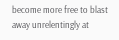become more free to blast away unrelentingly at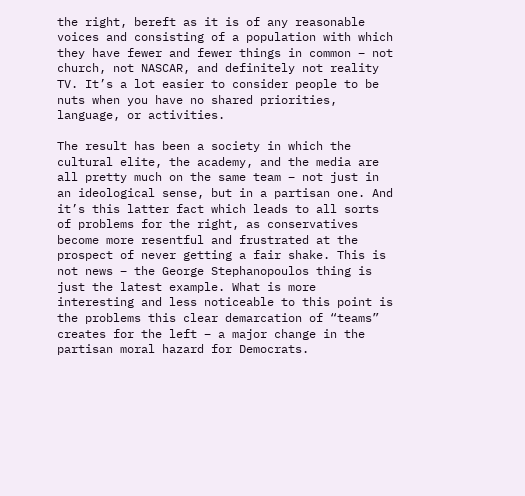the right, bereft as it is of any reasonable voices and consisting of a population with which they have fewer and fewer things in common – not church, not NASCAR, and definitely not reality TV. It’s a lot easier to consider people to be nuts when you have no shared priorities, language, or activities.

The result has been a society in which the cultural elite, the academy, and the media are all pretty much on the same team – not just in an ideological sense, but in a partisan one. And it’s this latter fact which leads to all sorts of problems for the right, as conservatives become more resentful and frustrated at the prospect of never getting a fair shake. This is not news – the George Stephanopoulos thing is just the latest example. What is more interesting and less noticeable to this point is the problems this clear demarcation of “teams” creates for the left – a major change in the partisan moral hazard for Democrats.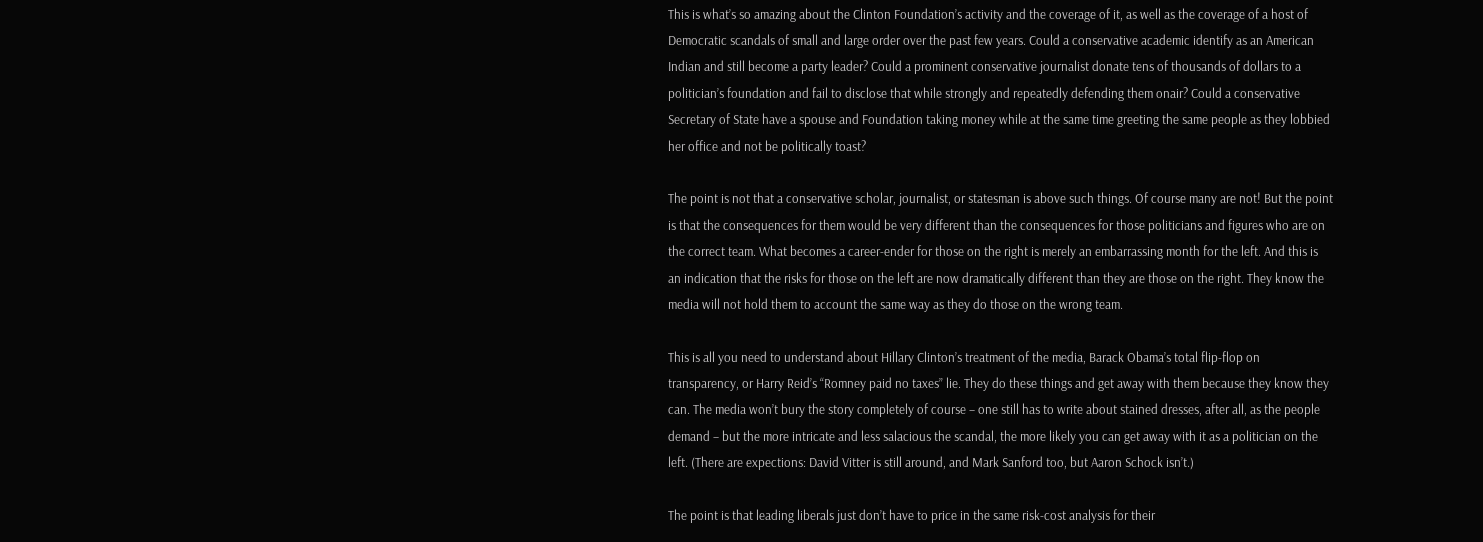This is what’s so amazing about the Clinton Foundation’s activity and the coverage of it, as well as the coverage of a host of Democratic scandals of small and large order over the past few years. Could a conservative academic identify as an American Indian and still become a party leader? Could a prominent conservative journalist donate tens of thousands of dollars to a politician’s foundation and fail to disclose that while strongly and repeatedly defending them onair? Could a conservative Secretary of State have a spouse and Foundation taking money while at the same time greeting the same people as they lobbied her office and not be politically toast?

The point is not that a conservative scholar, journalist, or statesman is above such things. Of course many are not! But the point is that the consequences for them would be very different than the consequences for those politicians and figures who are on the correct team. What becomes a career-ender for those on the right is merely an embarrassing month for the left. And this is an indication that the risks for those on the left are now dramatically different than they are those on the right. They know the media will not hold them to account the same way as they do those on the wrong team.

This is all you need to understand about Hillary Clinton’s treatment of the media, Barack Obama’s total flip-flop on transparency, or Harry Reid’s “Romney paid no taxes” lie. They do these things and get away with them because they know they can. The media won’t bury the story completely of course – one still has to write about stained dresses, after all, as the people demand – but the more intricate and less salacious the scandal, the more likely you can get away with it as a politician on the left. (There are expections: David Vitter is still around, and Mark Sanford too, but Aaron Schock isn’t.)

The point is that leading liberals just don’t have to price in the same risk-cost analysis for their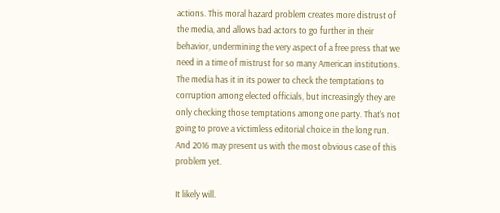actions. This moral hazard problem creates more distrust of the media, and allows bad actors to go further in their behavior, undermining the very aspect of a free press that we need in a time of mistrust for so many American institutions. The media has it in its power to check the temptations to corruption among elected officials, but increasingly they are only checking those temptations among one party. That’s not going to prove a victimless editorial choice in the long run. And 2016 may present us with the most obvious case of this problem yet.

It likely will.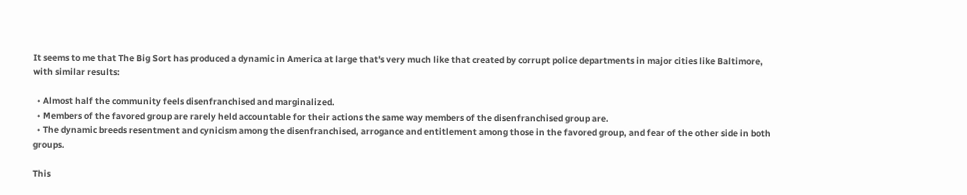It seems to me that The Big Sort has produced a dynamic in America at large that's very much like that created by corrupt police departments in major cities like Baltimore, with similar results:

  • Almost half the community feels disenfranchised and marginalized.
  • Members of the favored group are rarely held accountable for their actions the same way members of the disenfranchised group are.
  • The dynamic breeds resentment and cynicism among the disenfranchised, arrogance and entitlement among those in the favored group, and fear of the other side in both groups.

This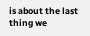is about the last thing we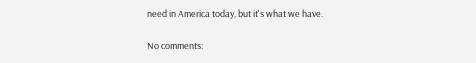need in America today, but it's what we have.

No comments: